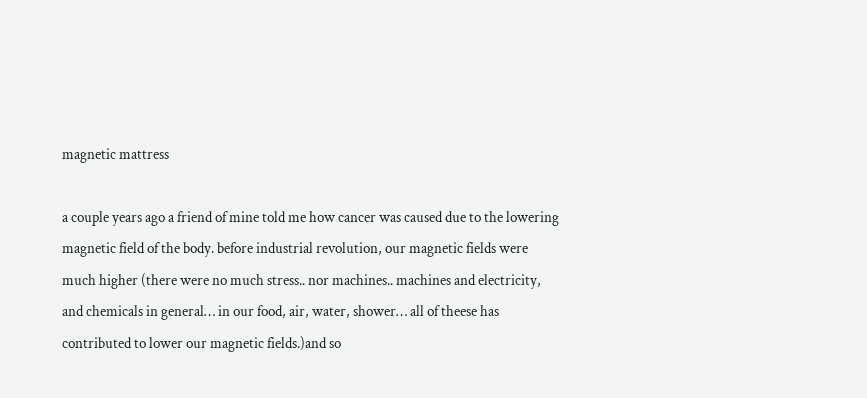magnetic mattress

a couple years ago a friend of mine told me how cancer was caused due to the lowering magnetic field of the body. before industrial revolution, our magnetic fields were much higher (there were no much stress.. nor machines.. machines and electricity, and chemicals in general… in our food, air, water, shower… all of theese has contributed to lower our magnetic fields.)and so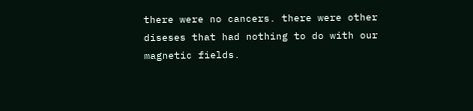there were no cancers. there were other diseses that had nothing to do with our magnetic fields.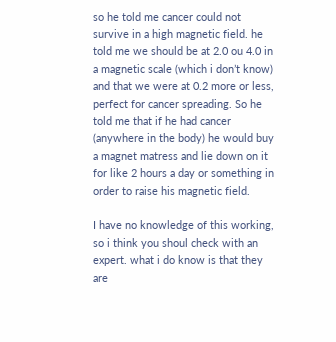so he told me cancer could not survive in a high magnetic field. he told me we should be at 2.0 ou 4.0 in a magnetic scale (which i don’t know) and that we were at 0.2 more or less, perfect for cancer spreading. So he told me that if he had cancer (anywhere in the body) he would buy a magnet matress and lie down on it for like 2 hours a day or something in order to raise his magnetic field.

I have no knowledge of this working, so i think you shoul check with an expert. what i do know is that they are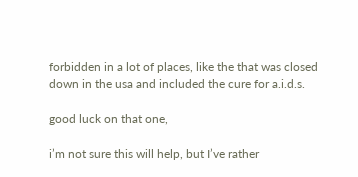forbidden in a lot of places, like the that was closed down in the usa and included the cure for a.i.d.s.

good luck on that one,

i’m not sure this will help, but I’ve rather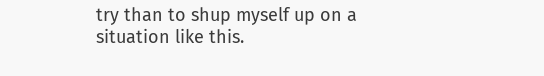try than to shup myself up on a situation like this.